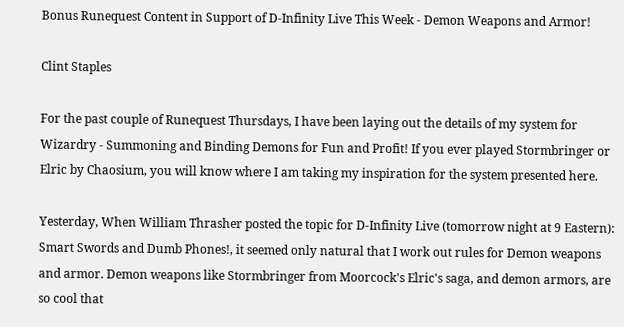Bonus Runequest Content in Support of D-Infinity Live This Week - Demon Weapons and Armor!

Clint Staples

For the past couple of Runequest Thursdays, I have been laying out the details of my system for Wizardry - Summoning and Binding Demons for Fun and Profit! If you ever played Stormbringer or Elric by Chaosium, you will know where I am taking my inspiration for the system presented here.

Yesterday, When William Thrasher posted the topic for D-Infinity Live (tomorrow night at 9 Eastern): Smart Swords and Dumb Phones!, it seemed only natural that I work out rules for Demon weapons and armor. Demon weapons like Stormbringer from Moorcock's Elric's saga, and demon armors, are so cool that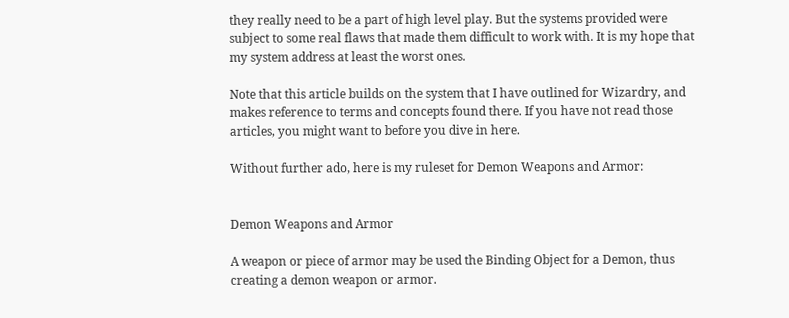they really need to be a part of high level play. But the systems provided were subject to some real flaws that made them difficult to work with. It is my hope that my system address at least the worst ones.

Note that this article builds on the system that I have outlined for Wizardry, and makes reference to terms and concepts found there. If you have not read those articles, you might want to before you dive in here.

Without further ado, here is my ruleset for Demon Weapons and Armor:


Demon Weapons and Armor

A weapon or piece of armor may be used the Binding Object for a Demon, thus creating a demon weapon or armor.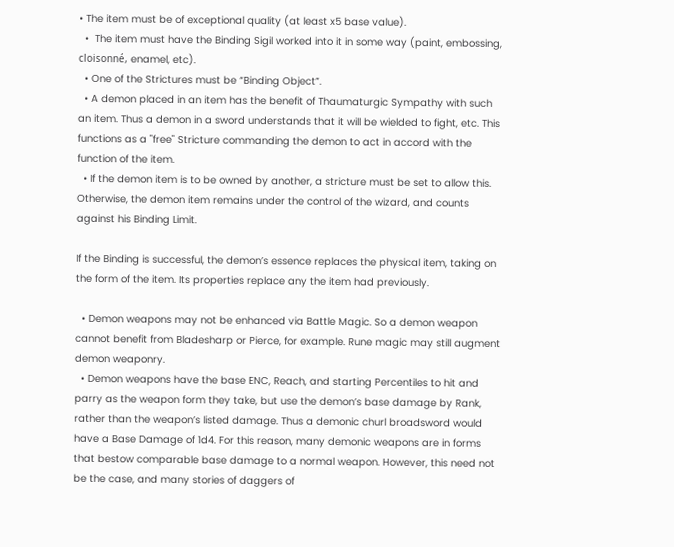• The item must be of exceptional quality (at least x5 base value).
  •  The item must have the Binding Sigil worked into it in some way (paint, embossing, cloisonné, enamel, etc).
  • One of the Strictures must be “Binding Object”.
  • A demon placed in an item has the benefit of Thaumaturgic Sympathy with such an item. Thus a demon in a sword understands that it will be wielded to fight, etc. This functions as a "free" Stricture commanding the demon to act in accord with the function of the item.
  • If the demon item is to be owned by another, a stricture must be set to allow this. Otherwise, the demon item remains under the control of the wizard, and counts against his Binding Limit.

If the Binding is successful, the demon’s essence replaces the physical item, taking on the form of the item. Its properties replace any the item had previously.

  • Demon weapons may not be enhanced via Battle Magic. So a demon weapon cannot benefit from Bladesharp or Pierce, for example. Rune magic may still augment demon weaponry.
  • Demon weapons have the base ENC, Reach, and starting Percentiles to hit and parry as the weapon form they take, but use the demon’s base damage by Rank, rather than the weapon’s listed damage. Thus a demonic churl broadsword would have a Base Damage of 1d4. For this reason, many demonic weapons are in forms that bestow comparable base damage to a normal weapon. However, this need not be the case, and many stories of daggers of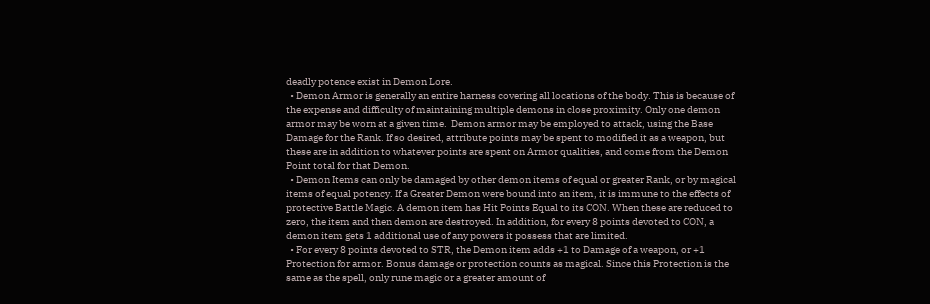deadly potence exist in Demon Lore.
  • Demon Armor is generally an entire harness covering all locations of the body. This is because of the expense and difficulty of maintaining multiple demons in close proximity. Only one demon armor may be worn at a given time.  Demon armor may be employed to attack, using the Base Damage for the Rank. If so desired, attribute points may be spent to modified it as a weapon, but these are in addition to whatever points are spent on Armor qualities, and come from the Demon Point total for that Demon.
  • Demon Items can only be damaged by other demon items of equal or greater Rank, or by magical items of equal potency. If a Greater Demon were bound into an item, it is immune to the effects of protective Battle Magic. A demon item has Hit Points Equal to its CON. When these are reduced to zero, the item and then demon are destroyed. In addition, for every 8 points devoted to CON, a demon item gets 1 additional use of any powers it possess that are limited.
  • For every 8 points devoted to STR, the Demon item adds +1 to Damage of a weapon, or +1 Protection for armor. Bonus damage or protection counts as magical. Since this Protection is the same as the spell, only rune magic or a greater amount of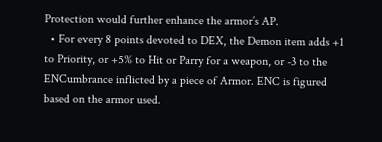Protection would further enhance the armor’s AP.
  • For every 8 points devoted to DEX, the Demon item adds +1 to Priority, or +5% to Hit or Parry for a weapon, or -3 to the ENCumbrance inflicted by a piece of Armor. ENC is figured based on the armor used.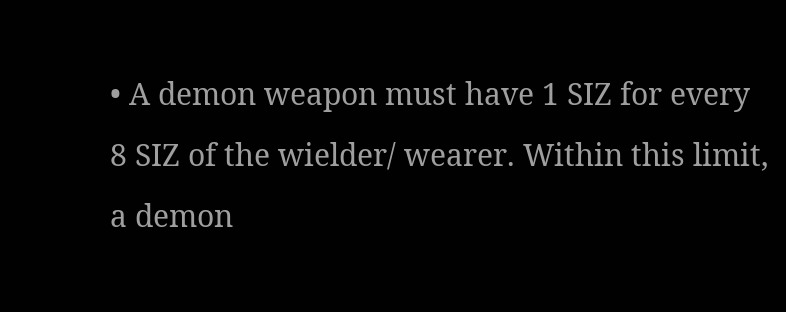• A demon weapon must have 1 SIZ for every 8 SIZ of the wielder/ wearer. Within this limit, a demon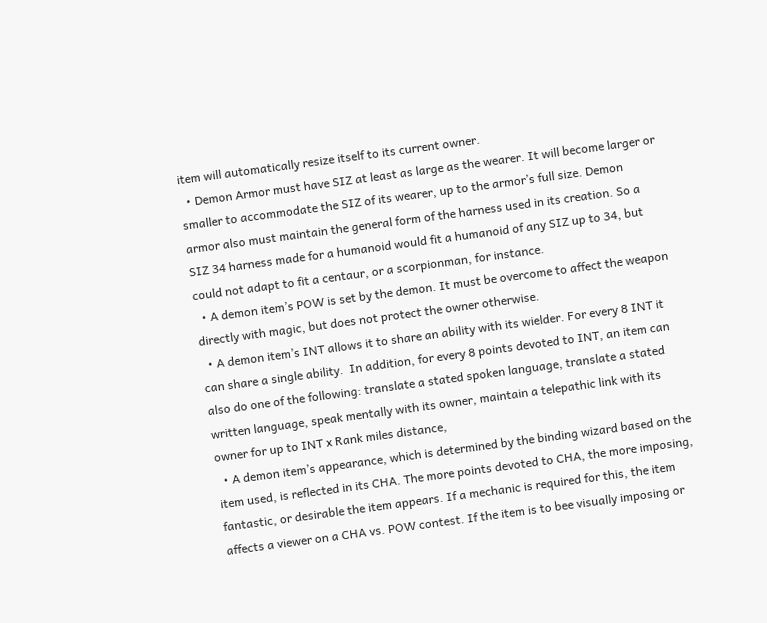item will automatically resize itself to its current owner.
  • Demon Armor must have SIZ at least as large as the wearer. It will become larger or smaller to accommodate the SIZ of its wearer, up to the armor’s full size. Demon armor also must maintain the general form of the harness used in its creation. So a SIZ 34 harness made for a humanoid would fit a humanoid of any SIZ up to 34, but could not adapt to fit a centaur, or a scorpionman, for instance.
  • A demon item’s POW is set by the demon. It must be overcome to affect the weapon directly with magic, but does not protect the owner otherwise.
  • A demon item’s INT allows it to share an ability with its wielder. For every 8 INT it can share a single ability.  In addition, for every 8 points devoted to INT, an item can also do one of the following: translate a stated spoken language, translate a stated written language, speak mentally with its owner, maintain a telepathic link with its owner for up to INT x Rank miles distance,
  • A demon item’s appearance, which is determined by the binding wizard based on the item used, is reflected in its CHA. The more points devoted to CHA, the more imposing, fantastic, or desirable the item appears. If a mechanic is required for this, the item affects a viewer on a CHA vs. POW contest. If the item is to bee visually imposing or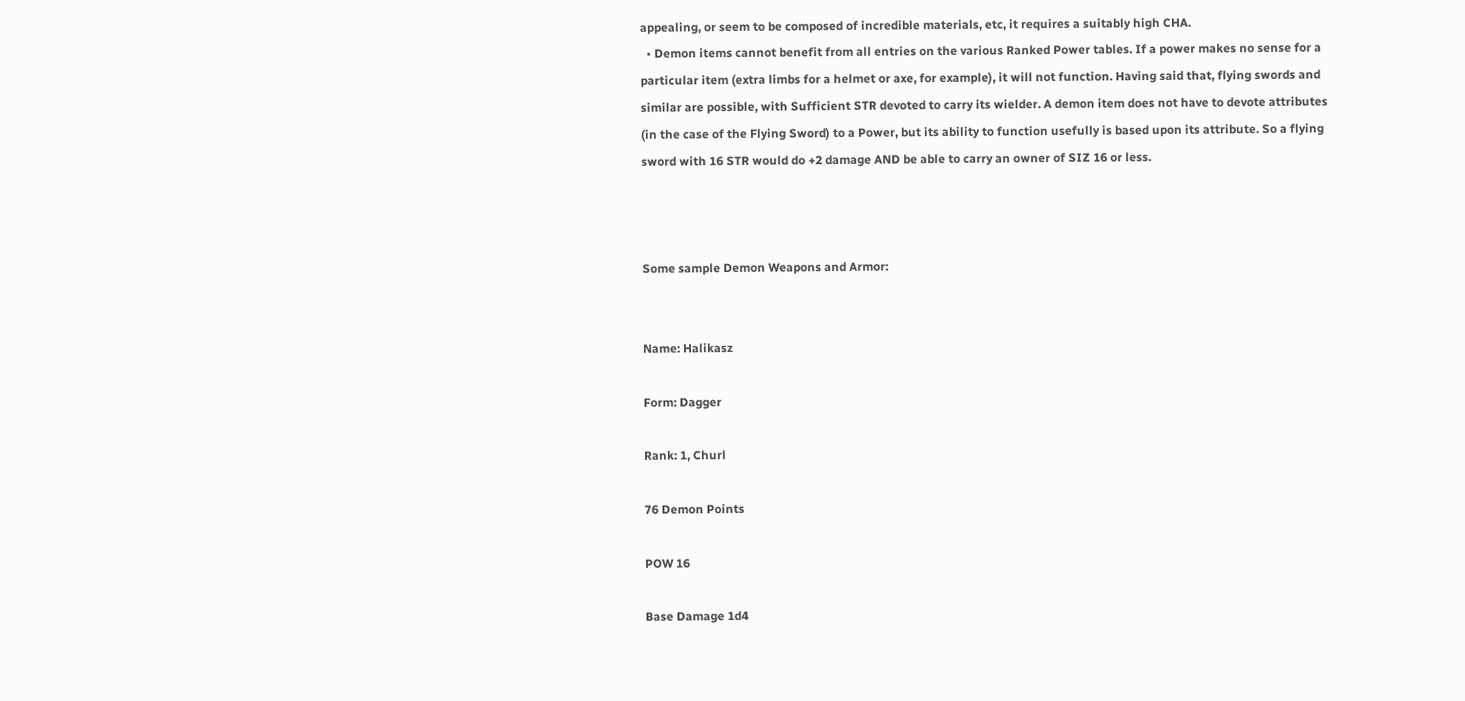appealing, or seem to be composed of incredible materials, etc, it requires a suitably high CHA.
  • Demon items cannot benefit from all entries on the various Ranked Power tables. If a power makes no sense for a particular item (extra limbs for a helmet or axe, for example), it will not function. Having said that, flying swords and similar are possible, with Sufficient STR devoted to carry its wielder. A demon item does not have to devote attributes (in the case of the Flying Sword) to a Power, but its ability to function usefully is based upon its attribute. So a flying sword with 16 STR would do +2 damage AND be able to carry an owner of SIZ 16 or less.



Some sample Demon Weapons and Armor:


Name: Halikasz

Form: Dagger

Rank: 1, Churl

76 Demon Points

POW 16

Base Damage 1d4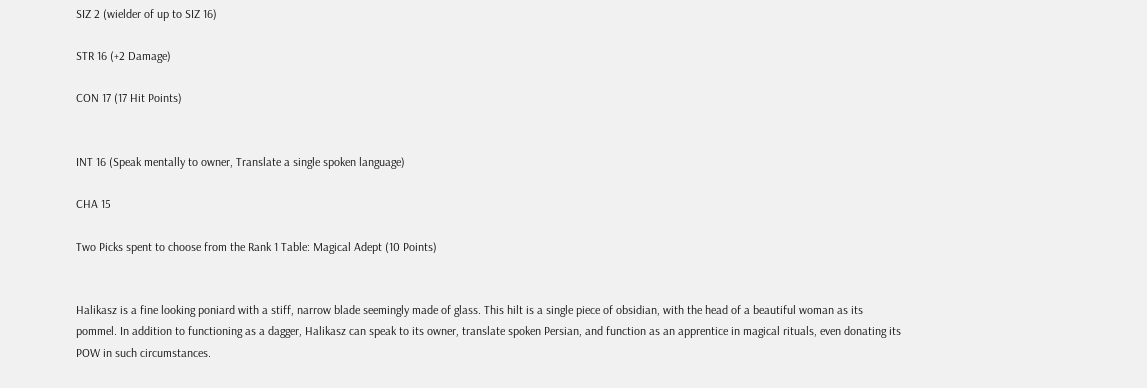SIZ 2 (wielder of up to SIZ 16)

STR 16 (+2 Damage)

CON 17 (17 Hit Points)


INT 16 (Speak mentally to owner, Translate a single spoken language)

CHA 15

Two Picks spent to choose from the Rank 1 Table: Magical Adept (10 Points)


Halikasz is a fine looking poniard with a stiff, narrow blade seemingly made of glass. This hilt is a single piece of obsidian, with the head of a beautiful woman as its pommel. In addition to functioning as a dagger, Halikasz can speak to its owner, translate spoken Persian, and function as an apprentice in magical rituals, even donating its POW in such circumstances.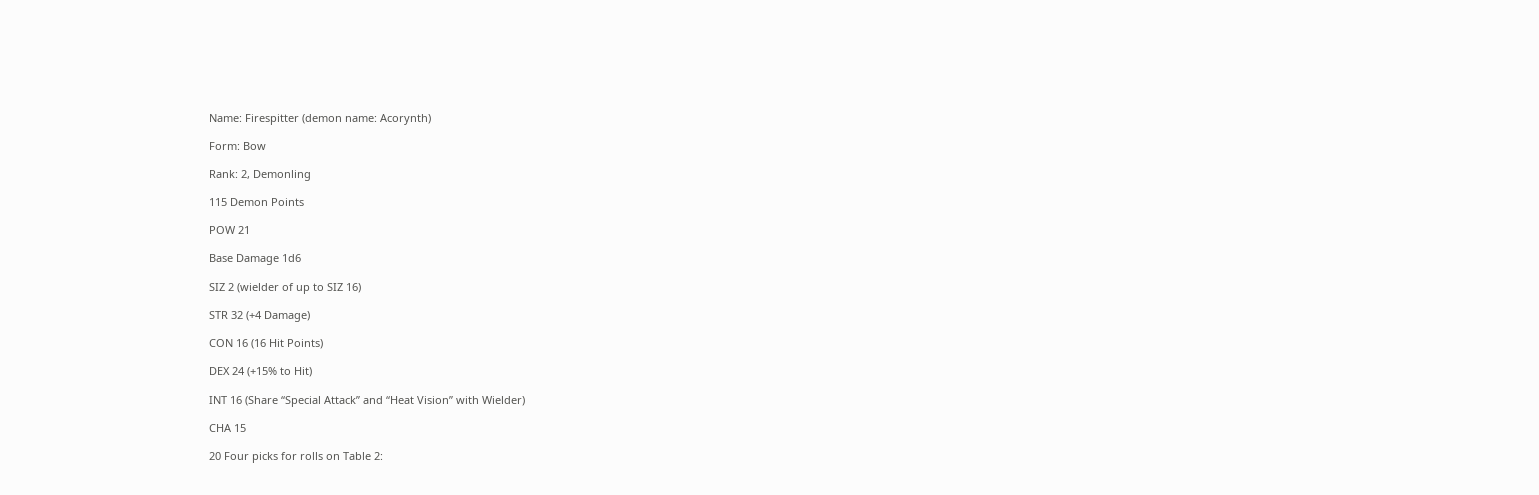Name: Firespitter (demon name: Acorynth)

Form: Bow

Rank: 2, Demonling

115 Demon Points

POW 21

Base Damage 1d6

SIZ 2 (wielder of up to SIZ 16)

STR 32 (+4 Damage)

CON 16 (16 Hit Points)

DEX 24 (+15% to Hit)

INT 16 (Share “Special Attack” and “Heat Vision” with Wielder)

CHA 15

20 Four picks for rolls on Table 2: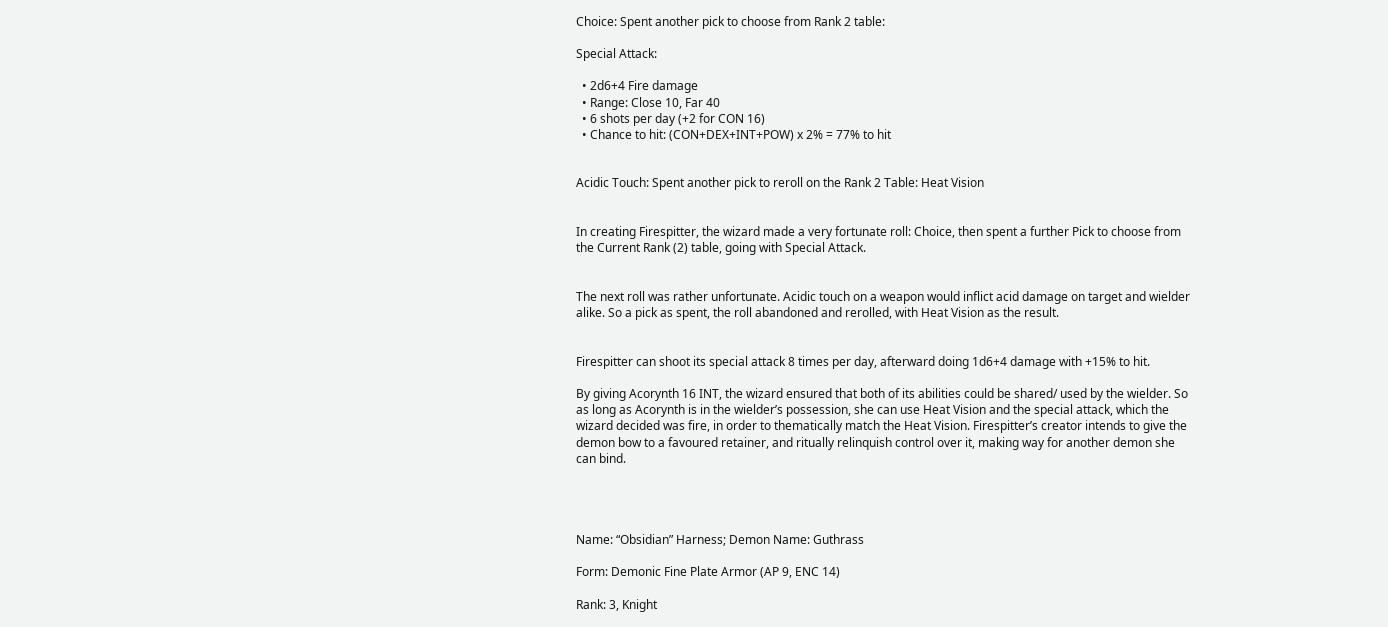Choice: Spent another pick to choose from Rank 2 table:

Special Attack:

  • 2d6+4 Fire damage
  • Range: Close 10, Far 40
  • 6 shots per day (+2 for CON 16)
  • Chance to hit: (CON+DEX+INT+POW) x 2% = 77% to hit


Acidic Touch: Spent another pick to reroll on the Rank 2 Table: Heat Vision


In creating Firespitter, the wizard made a very fortunate roll: Choice, then spent a further Pick to choose from the Current Rank (2) table, going with Special Attack.


The next roll was rather unfortunate. Acidic touch on a weapon would inflict acid damage on target and wielder alike. So a pick as spent, the roll abandoned and rerolled, with Heat Vision as the result.


Firespitter can shoot its special attack 8 times per day, afterward doing 1d6+4 damage with +15% to hit.

By giving Acorynth 16 INT, the wizard ensured that both of its abilities could be shared/ used by the wielder. So as long as Acorynth is in the wielder’s possession, she can use Heat Vision and the special attack, which the wizard decided was fire, in order to thematically match the Heat Vision. Firespitter’s creator intends to give the demon bow to a favoured retainer, and ritually relinquish control over it, making way for another demon she can bind.




Name: “Obsidian” Harness; Demon Name: Guthrass

Form: Demonic Fine Plate Armor (AP 9, ENC 14)

Rank: 3, Knight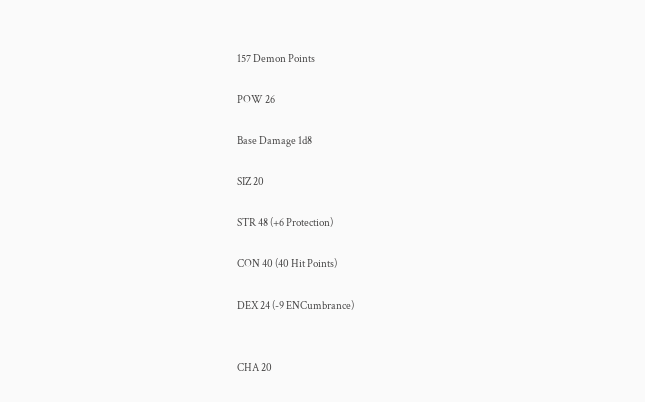157 Demon Points

POW 26

Base Damage 1d8

SIZ 20

STR 48 (+6 Protection)

CON 40 (40 Hit Points)

DEX 24 (-9 ENCumbrance)


CHA 20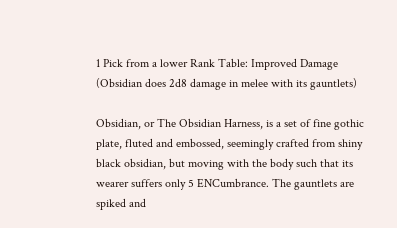1 Pick from a lower Rank Table: Improved Damage (Obsidian does 2d8 damage in melee with its gauntlets)

Obsidian, or The Obsidian Harness, is a set of fine gothic plate, fluted and embossed, seemingly crafted from shiny black obsidian, but moving with the body such that its wearer suffers only 5 ENCumbrance. The gauntlets are spiked and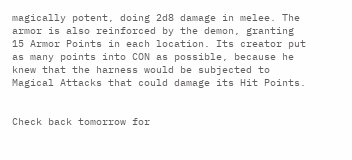magically potent, doing 2d8 damage in melee. The armor is also reinforced by the demon, granting 15 Armor Points in each location. Its creator put as many points into CON as possible, because he knew that the harness would be subjected to Magical Attacks that could damage its Hit Points.


Check back tomorrow for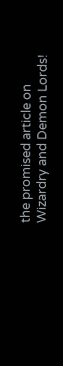the promised article on Wizardry and Demon Lords!